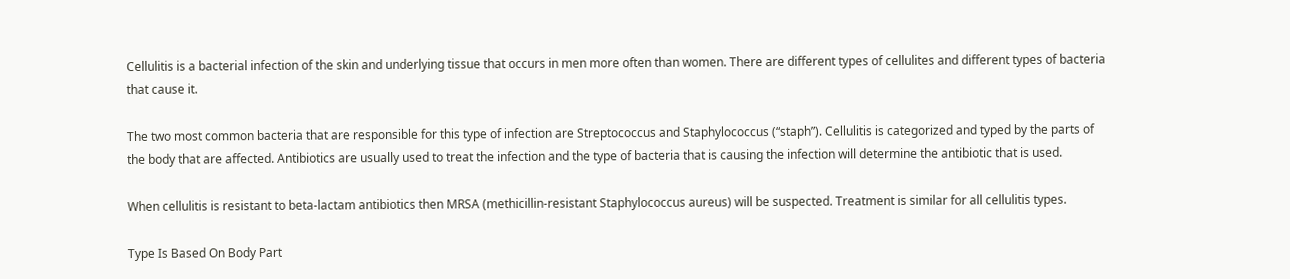Cellulitis is a bacterial infection of the skin and underlying tissue that occurs in men more often than women. There are different types of cellulites and different types of bacteria that cause it.

The two most common bacteria that are responsible for this type of infection are Streptococcus and Staphylococcus (“staph”). Cellulitis is categorized and typed by the parts of the body that are affected. Antibiotics are usually used to treat the infection and the type of bacteria that is causing the infection will determine the antibiotic that is used.

When cellulitis is resistant to beta-lactam antibiotics then MRSA (methicillin-resistant Staphylococcus aureus) will be suspected. Treatment is similar for all cellulitis types.

Type Is Based On Body Part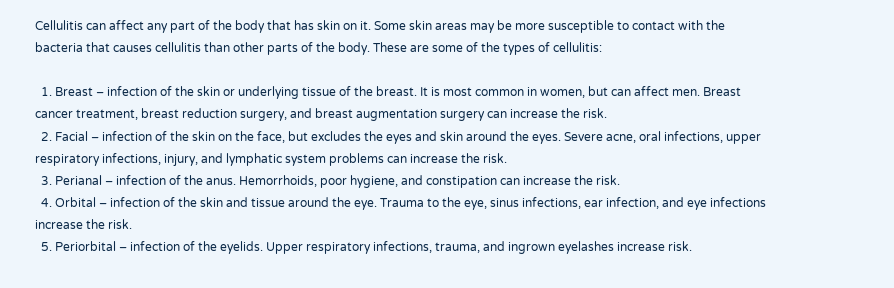Cellulitis can affect any part of the body that has skin on it. Some skin areas may be more susceptible to contact with the bacteria that causes cellulitis than other parts of the body. These are some of the types of cellulitis:

  1. Breast – infection of the skin or underlying tissue of the breast. It is most common in women, but can affect men. Breast cancer treatment, breast reduction surgery, and breast augmentation surgery can increase the risk.
  2. Facial – infection of the skin on the face, but excludes the eyes and skin around the eyes. Severe acne, oral infections, upper respiratory infections, injury, and lymphatic system problems can increase the risk.
  3. Perianal – infection of the anus. Hemorrhoids, poor hygiene, and constipation can increase the risk.
  4. Orbital – infection of the skin and tissue around the eye. Trauma to the eye, sinus infections, ear infection, and eye infections increase the risk.
  5. Periorbital – infection of the eyelids. Upper respiratory infections, trauma, and ingrown eyelashes increase risk.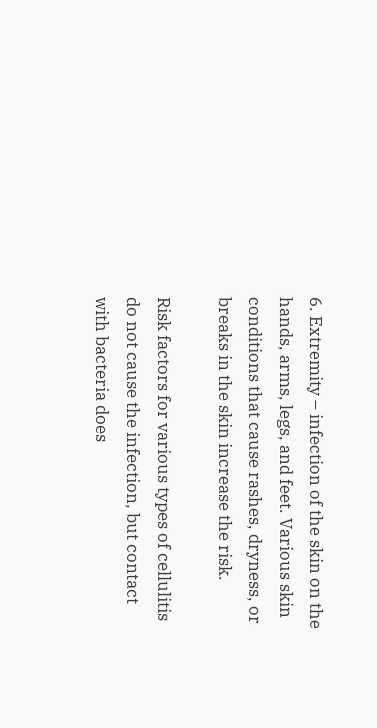6. Extremity – infection of the skin on the hands, arms, legs, and feet. Various skin conditions that cause rashes, dryness, or breaks in the skin increase the risk.

Risk factors for various types of cellulitis do not cause the infection, but contact with bacteria does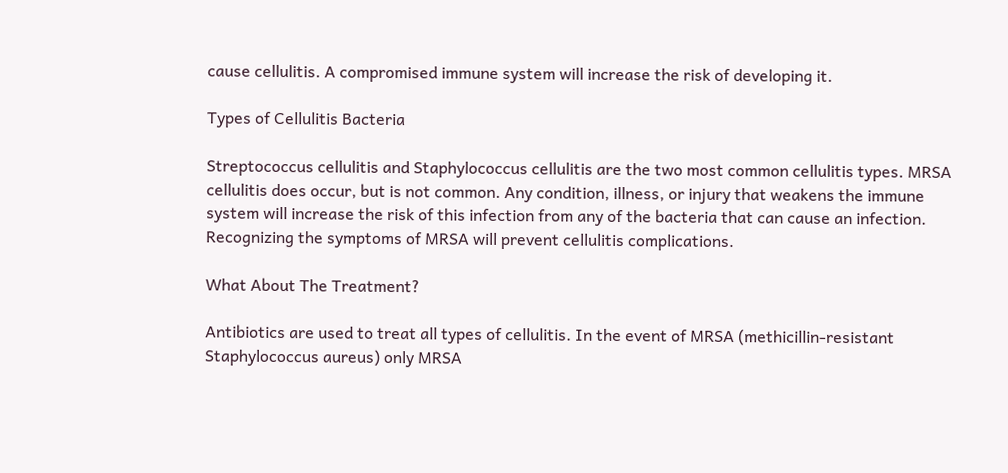cause cellulitis. A compromised immune system will increase the risk of developing it.

Types of Cellulitis Bacteria

Streptococcus cellulitis and Staphylococcus cellulitis are the two most common cellulitis types. MRSA cellulitis does occur, but is not common. Any condition, illness, or injury that weakens the immune system will increase the risk of this infection from any of the bacteria that can cause an infection. Recognizing the symptoms of MRSA will prevent cellulitis complications.

What About The Treatment?

Antibiotics are used to treat all types of cellulitis. In the event of MRSA (methicillin-resistant Staphylococcus aureus) only MRSA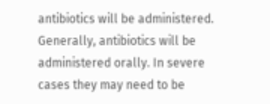antibiotics will be administered. Generally, antibiotics will be administered orally. In severe cases they may need to be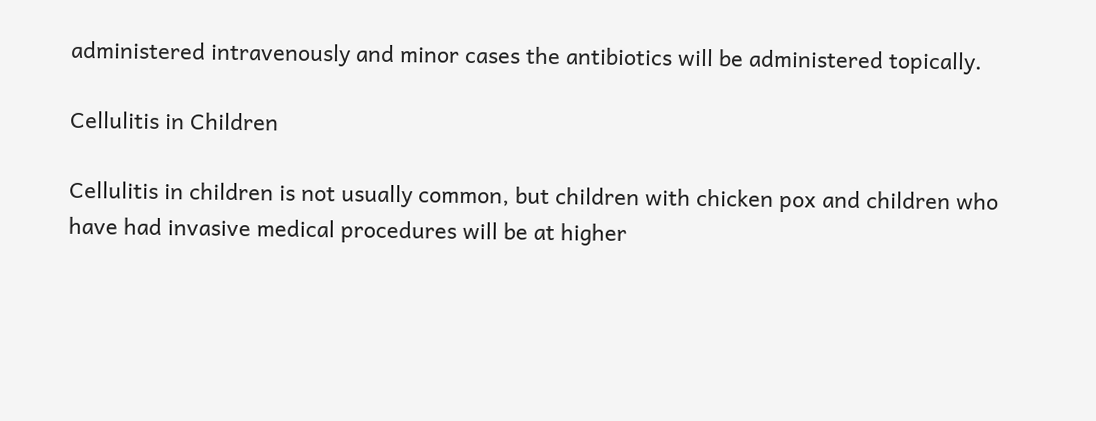administered intravenously and minor cases the antibiotics will be administered topically.

Cellulitis in Children

Cellulitis in children is not usually common, but children with chicken pox and children who have had invasive medical procedures will be at higher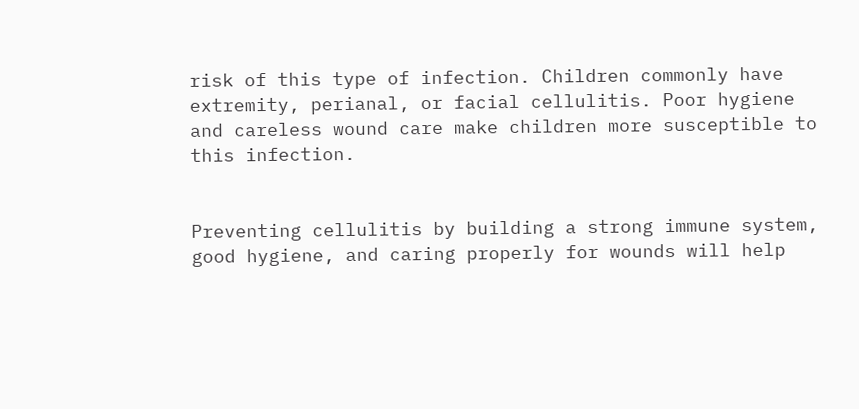risk of this type of infection. Children commonly have extremity, perianal, or facial cellulitis. Poor hygiene and careless wound care make children more susceptible to this infection.


Preventing cellulitis by building a strong immune system, good hygiene, and caring properly for wounds will help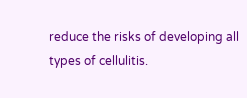reduce the risks of developing all types of cellulitis.